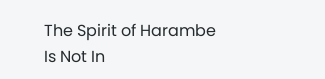The Spirit of Harambe Is Not In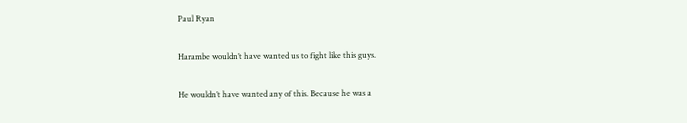Paul Ryan

Harambe wouldn’t have wanted us to fight like this guys.

He wouldn’t have wanted any of this. Because he was a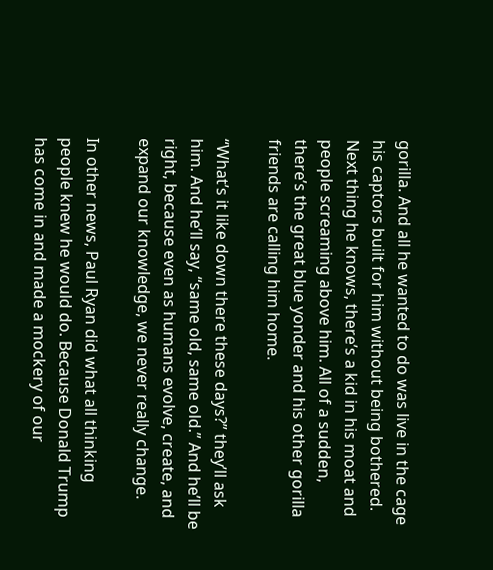gorilla. And all he wanted to do was live in the cage his captors built for him without being bothered. Next thing he knows, there’s a kid in his moat and people screaming above him. All of a sudden, there’s the great blue yonder and his other gorilla friends are calling him home.

“What’s it like down there these days?” they’ll ask him. And he’ll say, “same old, same old.” And he’ll be right, because even as humans evolve, create, and expand our knowledge, we never really change.

In other news, Paul Ryan did what all thinking people knew he would do. Because Donald Trump has come in and made a mockery of our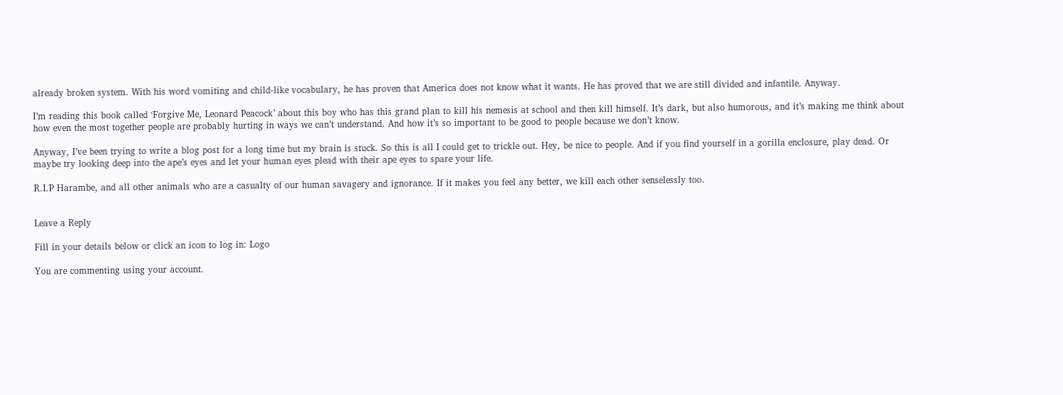already broken system. With his word vomiting and child-like vocabulary, he has proven that America does not know what it wants. He has proved that we are still divided and infantile. Anyway.

I’m reading this book called ‘Forgive Me, Leonard Peacock’ about this boy who has this grand plan to kill his nemesis at school and then kill himself. It’s dark, but also humorous, and it’s making me think about how even the most together people are probably hurting in ways we can’t understand. And how it’s so important to be good to people because we don’t know.

Anyway, I’ve been trying to write a blog post for a long time but my brain is stuck. So this is all I could get to trickle out. Hey, be nice to people. And if you find yourself in a gorilla enclosure, play dead. Or maybe try looking deep into the ape’s eyes and let your human eyes plead with their ape eyes to spare your life.

R.I.P Harambe, and all other animals who are a casualty of our human savagery and ignorance. If it makes you feel any better, we kill each other senselessly too.


Leave a Reply

Fill in your details below or click an icon to log in: Logo

You are commenting using your account.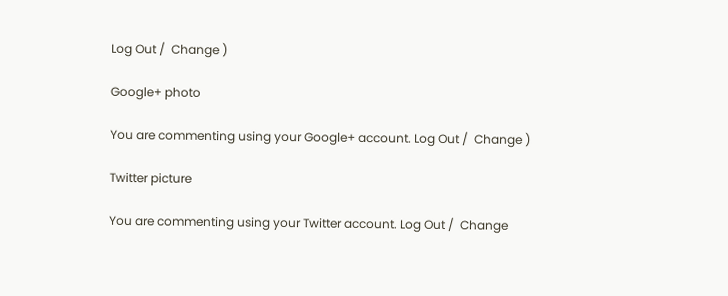Log Out /  Change )

Google+ photo

You are commenting using your Google+ account. Log Out /  Change )

Twitter picture

You are commenting using your Twitter account. Log Out /  Change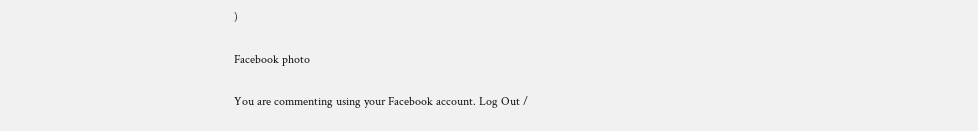)

Facebook photo

You are commenting using your Facebook account. Log Out /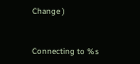Change )


Connecting to %s